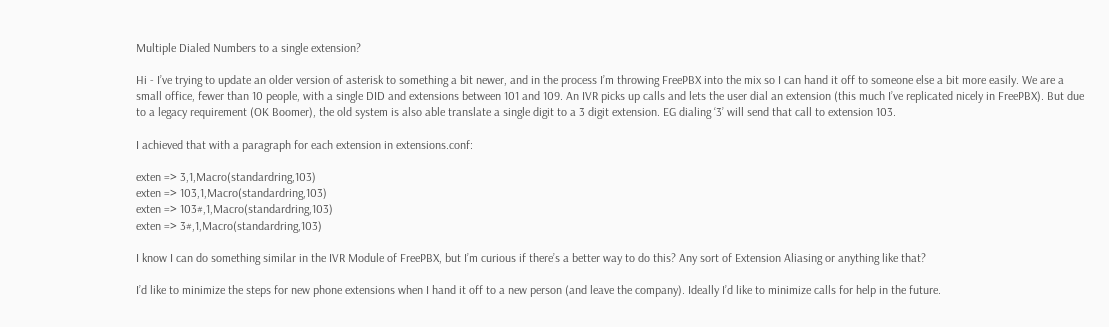Multiple Dialed Numbers to a single extension?

Hi - I’ve trying to update an older version of asterisk to something a bit newer, and in the process I’m throwing FreePBX into the mix so I can hand it off to someone else a bit more easily. We are a small office, fewer than 10 people, with a single DID and extensions between 101 and 109. An IVR picks up calls and lets the user dial an extension (this much I’ve replicated nicely in FreePBX). But due to a legacy requirement (OK Boomer), the old system is also able translate a single digit to a 3 digit extension. EG dialing ‘3’ will send that call to extension 103.

I achieved that with a paragraph for each extension in extensions.conf:

exten => 3,1,Macro(standardring,103)
exten => 103,1,Macro(standardring,103)
exten => 103#,1,Macro(standardring,103)
exten => 3#,1,Macro(standardring,103)

I know I can do something similar in the IVR Module of FreePBX, but I’m curious if there’s a better way to do this? Any sort of Extension Aliasing or anything like that?

I’d like to minimize the steps for new phone extensions when I hand it off to a new person (and leave the company). Ideally I’d like to minimize calls for help in the future.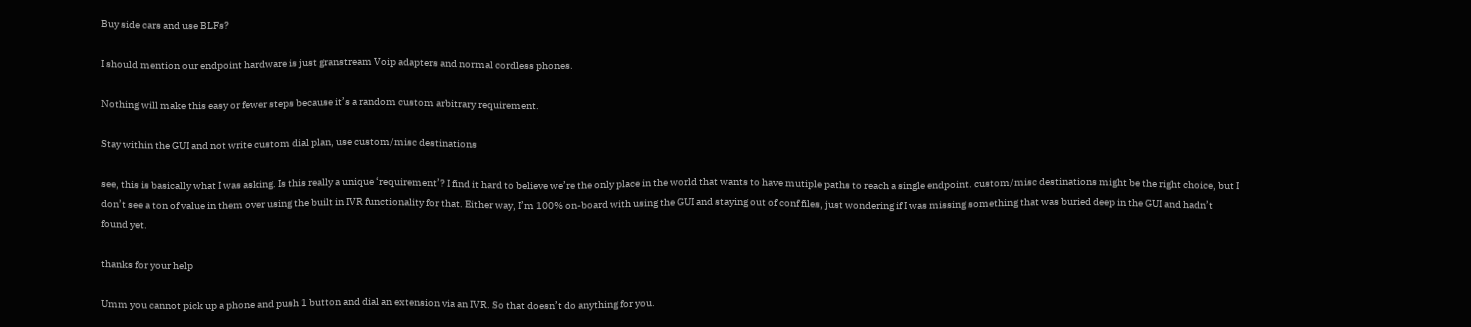Buy side cars and use BLFs?

I should mention our endpoint hardware is just granstream Voip adapters and normal cordless phones.

Nothing will make this easy or fewer steps because it’s a random custom arbitrary requirement.

Stay within the GUI and not write custom dial plan, use custom/misc destinations

see, this is basically what I was asking. Is this really a unique ‘requirement’? I find it hard to believe we’re the only place in the world that wants to have mutiple paths to reach a single endpoint. custom/misc destinations might be the right choice, but I don’t see a ton of value in them over using the built in IVR functionality for that. Either way, I’m 100% on-board with using the GUI and staying out of conf files, just wondering if I was missing something that was buried deep in the GUI and hadn’t found yet.

thanks for your help

Umm you cannot pick up a phone and push 1 button and dial an extension via an IVR. So that doesn’t do anything for you.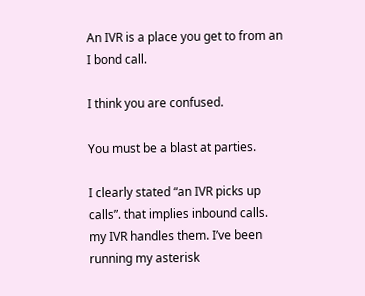An IVR is a place you get to from an I bond call.

I think you are confused.

You must be a blast at parties.

I clearly stated “an IVR picks up calls”. that implies inbound calls. my IVR handles them. I’ve been running my asterisk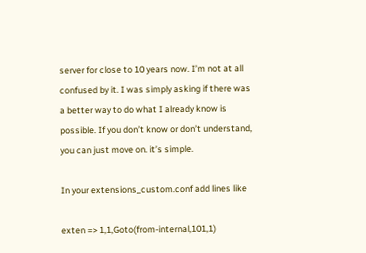server for close to 10 years now. I’m not at all confused by it. I was simply asking if there was a better way to do what I already know is possible. If you don’t know or don’t understand, you can just move on. it’s simple.

In your extensions_custom.conf add lines like

exten => 1,1,Goto(from-internal,101,1)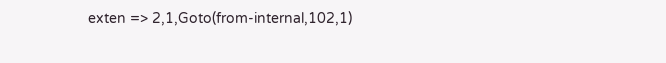exten => 2,1,Goto(from-internal,102,1)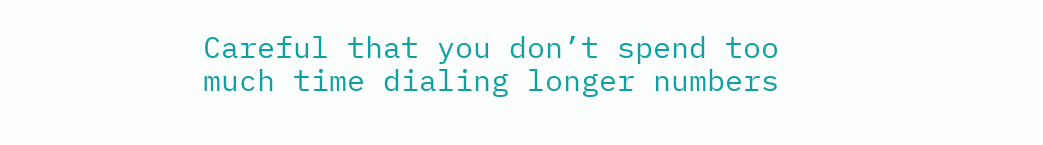Careful that you don’t spend too much time dialing longer numbers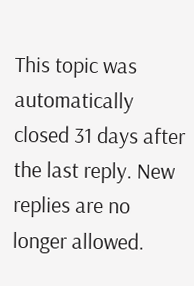This topic was automatically closed 31 days after the last reply. New replies are no longer allowed.